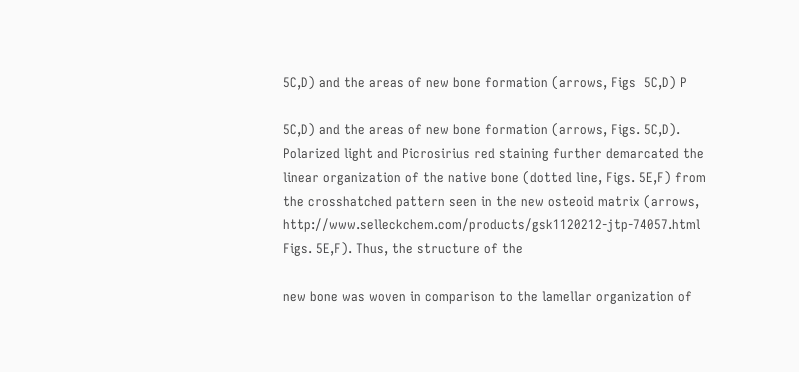5C,D) and the areas of new bone formation (arrows, Figs  5C,D) P

5C,D) and the areas of new bone formation (arrows, Figs. 5C,D). Polarized light and Picrosirius red staining further demarcated the linear organization of the native bone (dotted line, Figs. 5E,F) from the crosshatched pattern seen in the new osteoid matrix (arrows, http://www.selleckchem.com/products/gsk1120212-jtp-74057.html Figs. 5E,F). Thus, the structure of the

new bone was woven in comparison to the lamellar organization of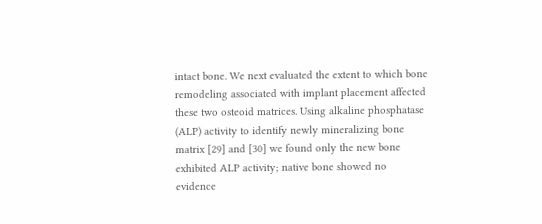intact bone. We next evaluated the extent to which bone remodeling associated with implant placement affected these two osteoid matrices. Using alkaline phosphatase (ALP) activity to identify newly mineralizing bone matrix [29] and [30] we found only the new bone exhibited ALP activity; native bone showed no evidence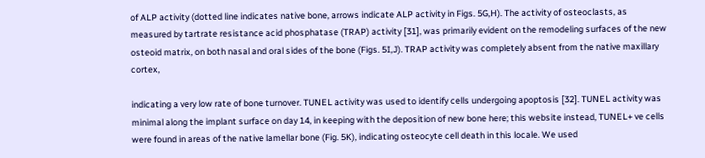of ALP activity (dotted line indicates native bone, arrows indicate ALP activity in Figs. 5G,H). The activity of osteoclasts, as measured by tartrate resistance acid phosphatase (TRAP) activity [31], was primarily evident on the remodeling surfaces of the new osteoid matrix, on both nasal and oral sides of the bone (Figs. 5I,J). TRAP activity was completely absent from the native maxillary cortex,

indicating a very low rate of bone turnover. TUNEL activity was used to identify cells undergoing apoptosis [32]. TUNEL activity was minimal along the implant surface on day 14, in keeping with the deposition of new bone here; this website instead, TUNEL+ ve cells were found in areas of the native lamellar bone (Fig. 5K), indicating osteocyte cell death in this locale. We used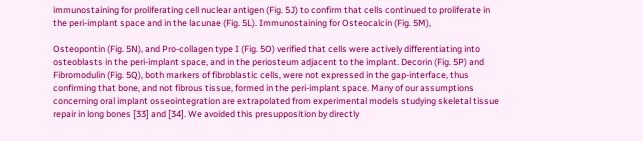immunostaining for proliferating cell nuclear antigen (Fig. 5J) to confirm that cells continued to proliferate in the peri-implant space and in the lacunae (Fig. 5L). Immunostaining for Osteocalcin (Fig. 5M),

Osteopontin (Fig. 5N), and Pro-collagen type I (Fig. 5O) verified that cells were actively differentiating into osteoblasts in the peri-implant space, and in the periosteum adjacent to the implant. Decorin (Fig. 5P) and Fibromodulin (Fig. 5Q), both markers of fibroblastic cells, were not expressed in the gap-interface, thus confirming that bone, and not fibrous tissue, formed in the peri-implant space. Many of our assumptions concerning oral implant osseointegration are extrapolated from experimental models studying skeletal tissue repair in long bones [33] and [34]. We avoided this presupposition by directly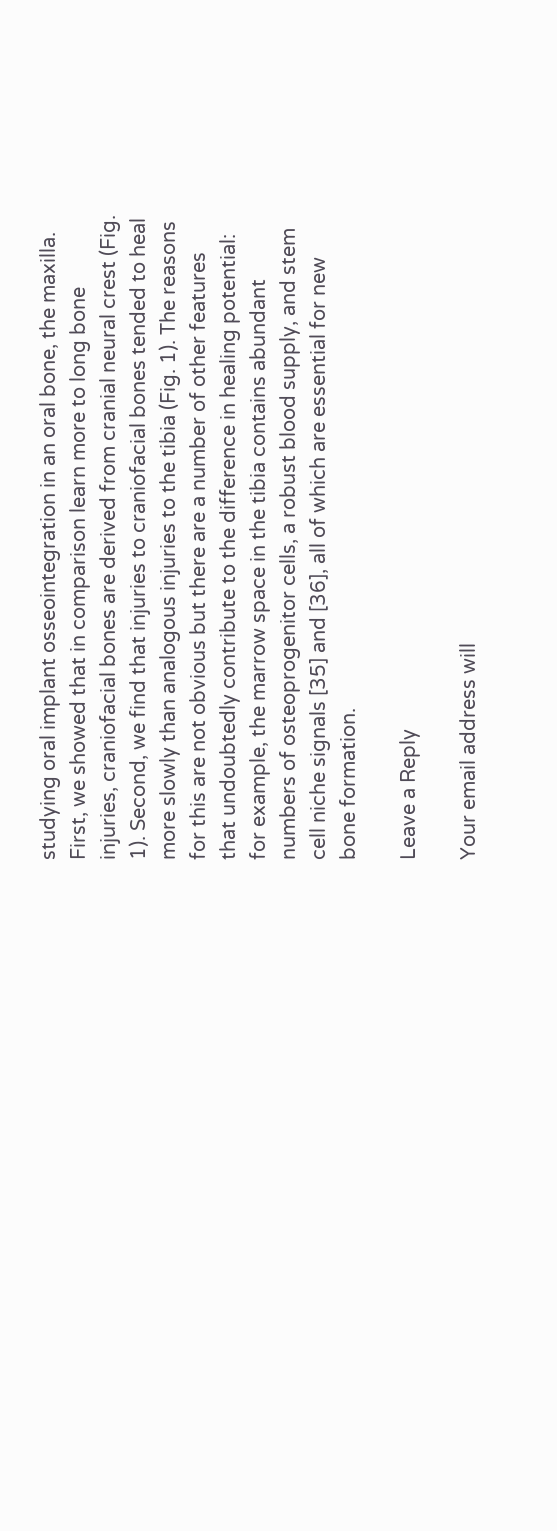studying oral implant osseointegration in an oral bone, the maxilla. First, we showed that in comparison learn more to long bone injuries, craniofacial bones are derived from cranial neural crest (Fig. 1). Second, we find that injuries to craniofacial bones tended to heal more slowly than analogous injuries to the tibia (Fig. 1). The reasons for this are not obvious but there are a number of other features that undoubtedly contribute to the difference in healing potential: for example, the marrow space in the tibia contains abundant numbers of osteoprogenitor cells, a robust blood supply, and stem cell niche signals [35] and [36], all of which are essential for new bone formation.

Leave a Reply

Your email address will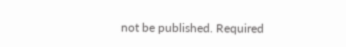not be published. Required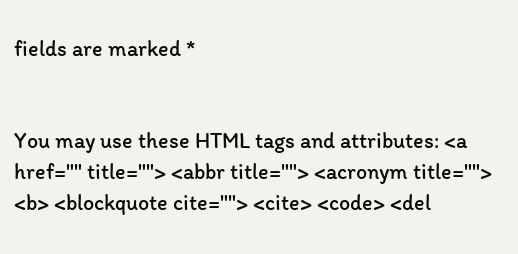fields are marked *


You may use these HTML tags and attributes: <a href="" title=""> <abbr title=""> <acronym title=""> <b> <blockquote cite=""> <cite> <code> <del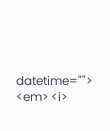datetime=""> <em> <i>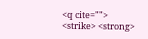<q cite=""> <strike> <strong>